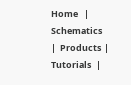Home   |  Schematics |  Products |  Tutorials  |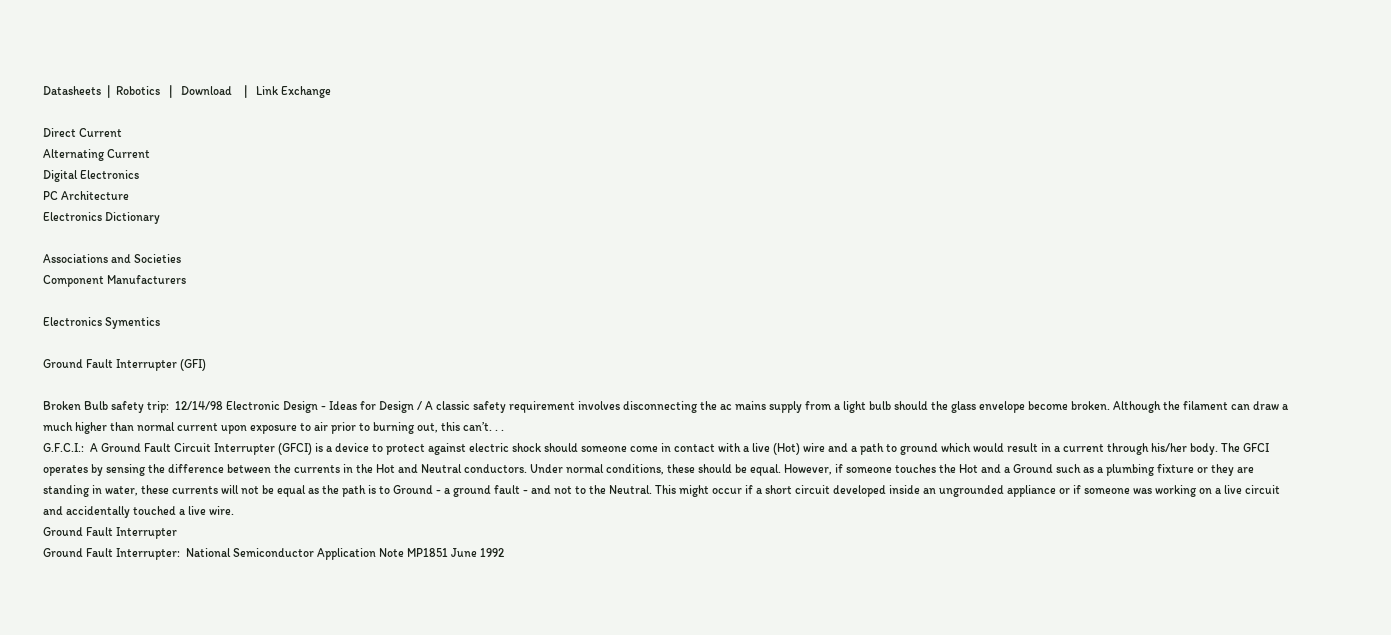Datasheets  |  Robotics   |   Download    |   Link Exchange

Direct Current
Alternating Current
Digital Electronics
PC Architecture
Electronics Dictionary

Associations and Societies
Component Manufacturers

Electronics Symentics

Ground Fault Interrupter (GFI)

Broken Bulb safety trip:  12/14/98 Electronic Design - Ideas for Design / A classic safety requirement involves disconnecting the ac mains supply from a light bulb should the glass envelope become broken. Although the filament can draw a much higher than normal current upon exposure to air prior to burning out, this can’t. . .
G.F.C.I.:  A Ground Fault Circuit Interrupter (GFCI) is a device to protect against electric shock should someone come in contact with a live (Hot) wire and a path to ground which would result in a current through his/her body. The GFCI operates by sensing the difference between the currents in the Hot and Neutral conductors. Under normal conditions, these should be equal. However, if someone touches the Hot and a Ground such as a plumbing fixture or they are standing in water, these currents will not be equal as the path is to Ground - a ground fault - and not to the Neutral. This might occur if a short circuit developed inside an ungrounded appliance or if someone was working on a live circuit and accidentally touched a live wire.
Ground Fault Interrupter
Ground Fault Interrupter:  National Semiconductor Application Note MP1851 June 1992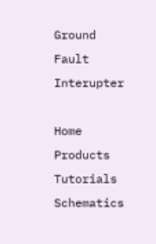Ground Fault Interupter

Home  Products  Tutorials   Schematics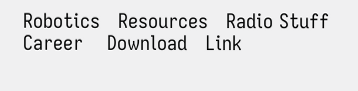Robotics   Resources   Radio Stuff    Career    Download   Link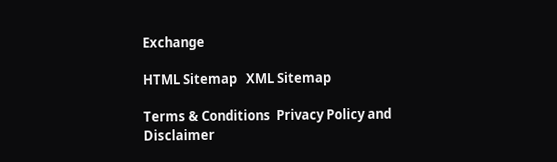Exchange

HTML Sitemap   XML Sitemap

Terms & Conditions  Privacy Policy and Disclaimer